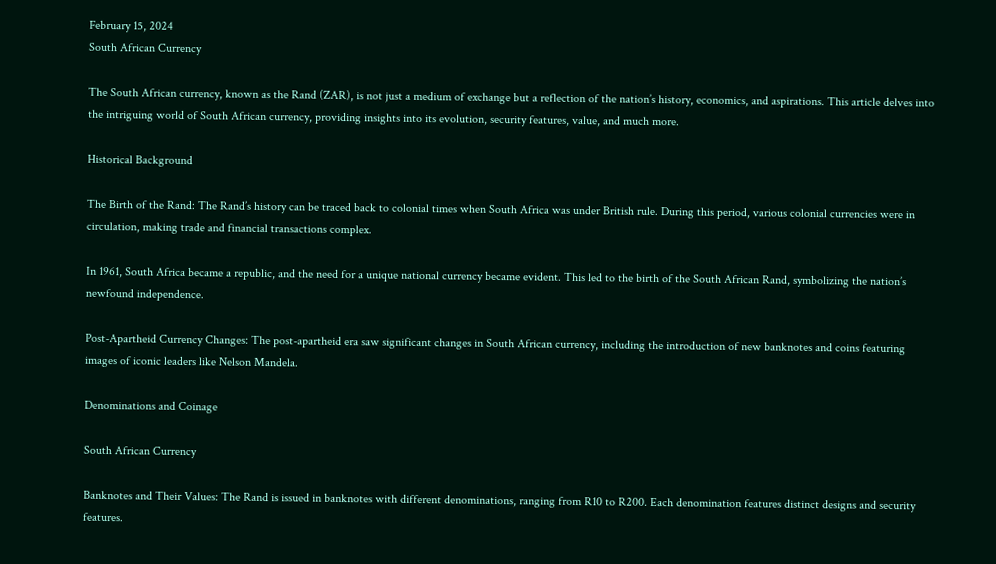February 15, 2024
South African Currency

The South African currency, known as the Rand (ZAR), is not just a medium of exchange but a reflection of the nation’s history, economics, and aspirations. This article delves into the intriguing world of South African currency, providing insights into its evolution, security features, value, and much more.

Historical Background

The Birth of the Rand: The Rand’s history can be traced back to colonial times when South Africa was under British rule. During this period, various colonial currencies were in circulation, making trade and financial transactions complex.

In 1961, South Africa became a republic, and the need for a unique national currency became evident. This led to the birth of the South African Rand, symbolizing the nation’s newfound independence.

Post-Apartheid Currency Changes: The post-apartheid era saw significant changes in South African currency, including the introduction of new banknotes and coins featuring images of iconic leaders like Nelson Mandela.

Denominations and Coinage

South African Currency

Banknotes and Their Values: The Rand is issued in banknotes with different denominations, ranging from R10 to R200. Each denomination features distinct designs and security features.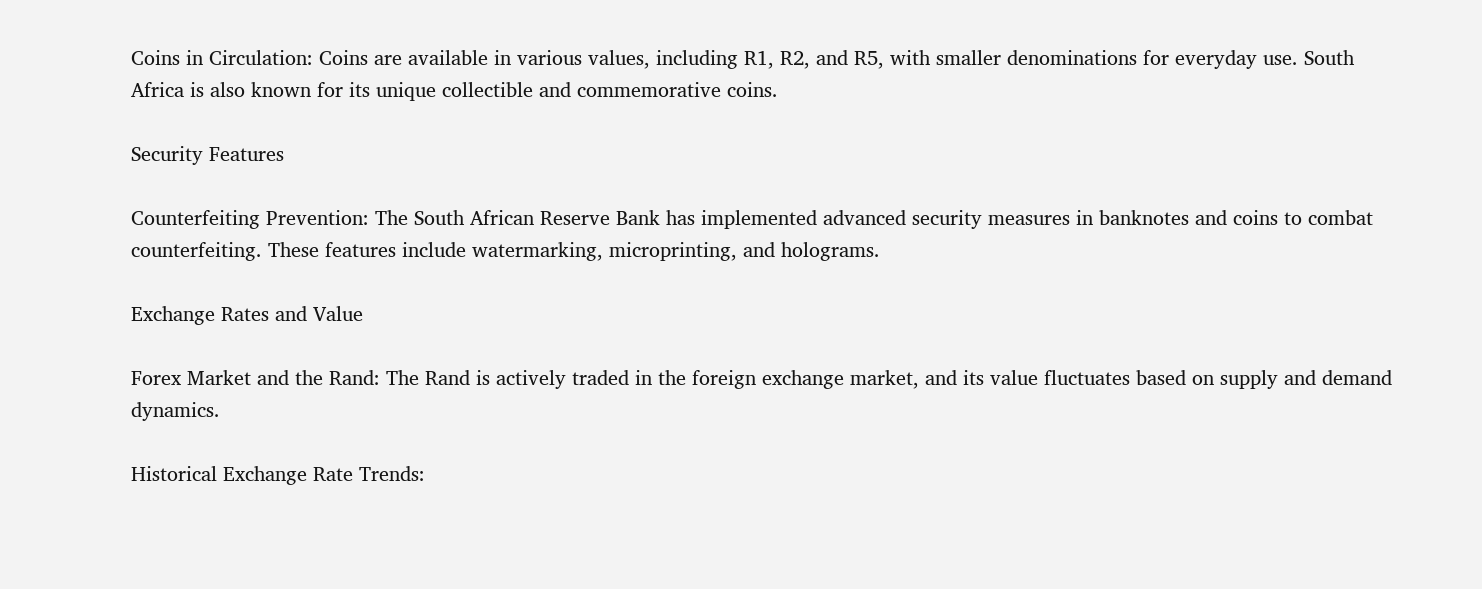Coins in Circulation: Coins are available in various values, including R1, R2, and R5, with smaller denominations for everyday use. South Africa is also known for its unique collectible and commemorative coins.

Security Features

Counterfeiting Prevention: The South African Reserve Bank has implemented advanced security measures in banknotes and coins to combat counterfeiting. These features include watermarking, microprinting, and holograms.

Exchange Rates and Value

Forex Market and the Rand: The Rand is actively traded in the foreign exchange market, and its value fluctuates based on supply and demand dynamics.

Historical Exchange Rate Trends: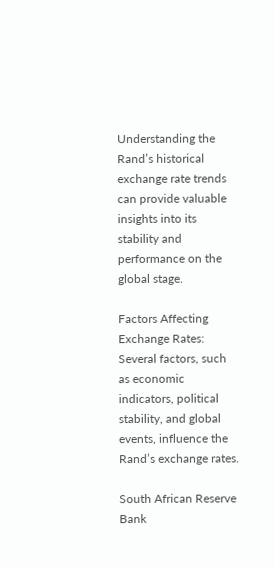Understanding the Rand’s historical exchange rate trends can provide valuable insights into its stability and performance on the global stage.

Factors Affecting Exchange Rates: Several factors, such as economic indicators, political stability, and global events, influence the Rand’s exchange rates.

South African Reserve Bank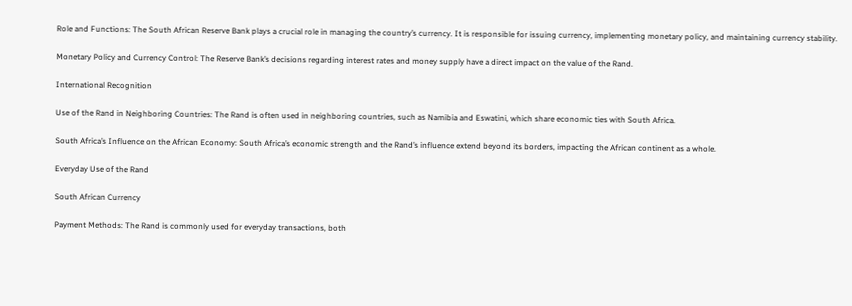Role and Functions: The South African Reserve Bank plays a crucial role in managing the country’s currency. It is responsible for issuing currency, implementing monetary policy, and maintaining currency stability.

Monetary Policy and Currency Control: The Reserve Bank’s decisions regarding interest rates and money supply have a direct impact on the value of the Rand.

International Recognition

Use of the Rand in Neighboring Countries: The Rand is often used in neighboring countries, such as Namibia and Eswatini, which share economic ties with South Africa.

South Africa’s Influence on the African Economy: South Africa’s economic strength and the Rand’s influence extend beyond its borders, impacting the African continent as a whole.

Everyday Use of the Rand

South African Currency

Payment Methods: The Rand is commonly used for everyday transactions, both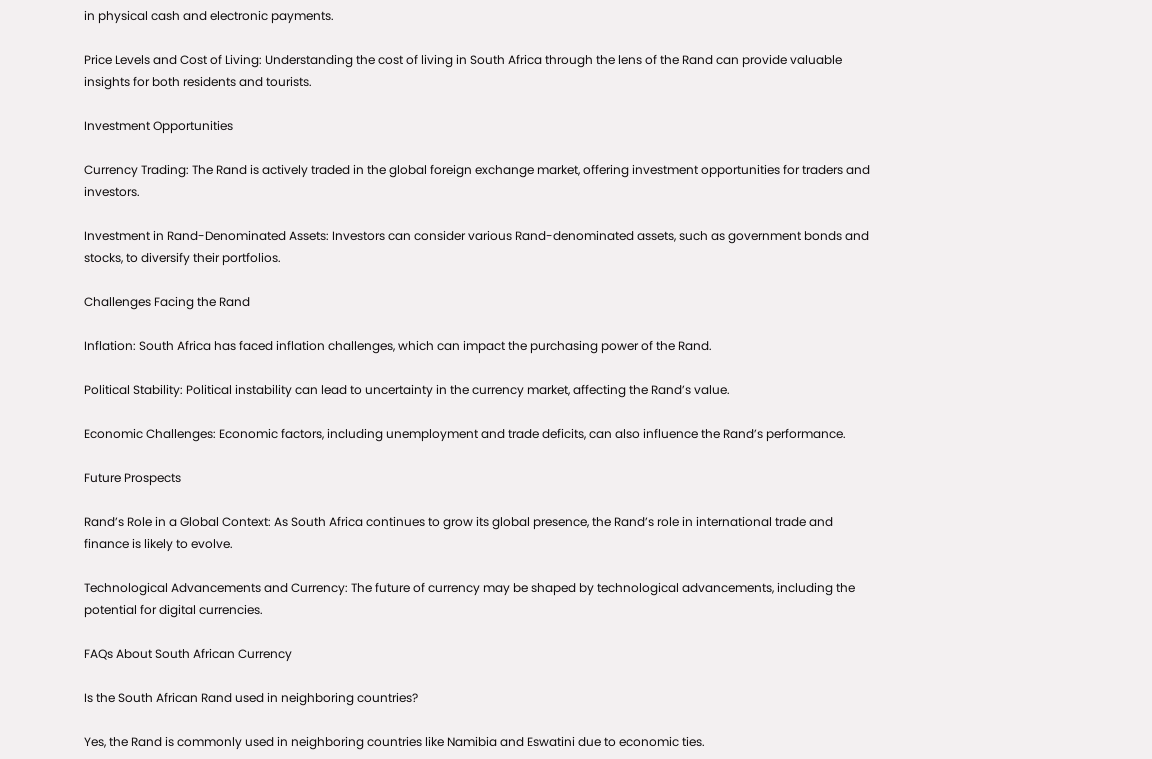in physical cash and electronic payments.

Price Levels and Cost of Living: Understanding the cost of living in South Africa through the lens of the Rand can provide valuable insights for both residents and tourists.

Investment Opportunities

Currency Trading: The Rand is actively traded in the global foreign exchange market, offering investment opportunities for traders and investors.

Investment in Rand-Denominated Assets: Investors can consider various Rand-denominated assets, such as government bonds and stocks, to diversify their portfolios.

Challenges Facing the Rand

Inflation: South Africa has faced inflation challenges, which can impact the purchasing power of the Rand.

Political Stability: Political instability can lead to uncertainty in the currency market, affecting the Rand’s value.

Economic Challenges: Economic factors, including unemployment and trade deficits, can also influence the Rand’s performance.

Future Prospects

Rand’s Role in a Global Context: As South Africa continues to grow its global presence, the Rand’s role in international trade and finance is likely to evolve.

Technological Advancements and Currency: The future of currency may be shaped by technological advancements, including the potential for digital currencies.

FAQs About South African Currency

Is the South African Rand used in neighboring countries?

Yes, the Rand is commonly used in neighboring countries like Namibia and Eswatini due to economic ties.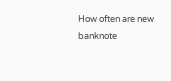How often are new banknote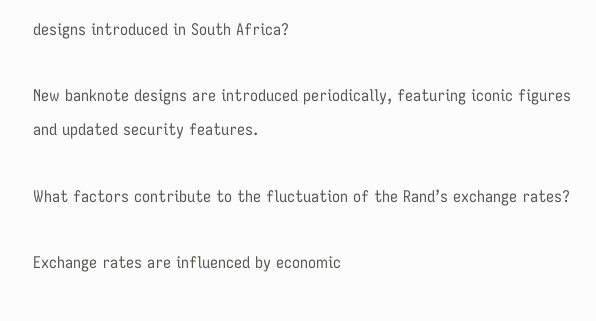designs introduced in South Africa?

New banknote designs are introduced periodically, featuring iconic figures and updated security features.

What factors contribute to the fluctuation of the Rand’s exchange rates?

Exchange rates are influenced by economic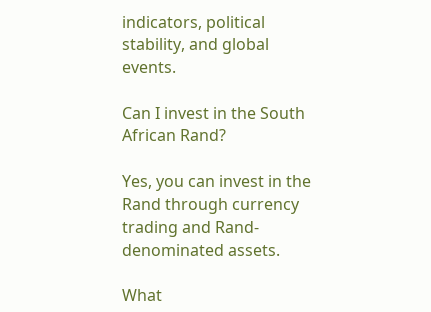indicators, political stability, and global events.

Can I invest in the South African Rand?

Yes, you can invest in the Rand through currency trading and Rand-denominated assets.

What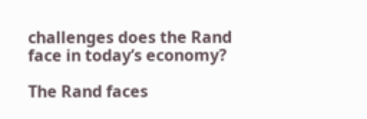challenges does the Rand face in today’s economy?

The Rand faces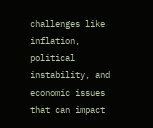challenges like inflation, political instability, and economic issues that can impact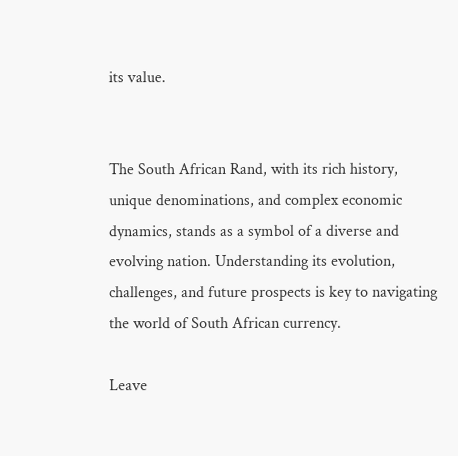its value.


The South African Rand, with its rich history, unique denominations, and complex economic dynamics, stands as a symbol of a diverse and evolving nation. Understanding its evolution, challenges, and future prospects is key to navigating the world of South African currency.

Leave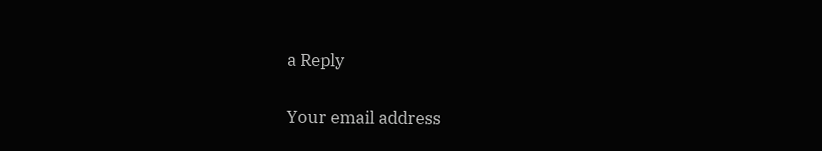a Reply

Your email address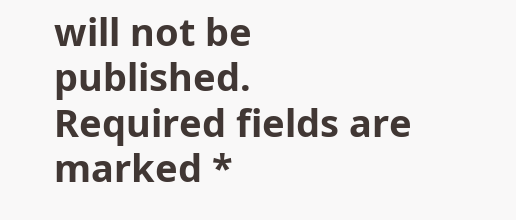will not be published. Required fields are marked *